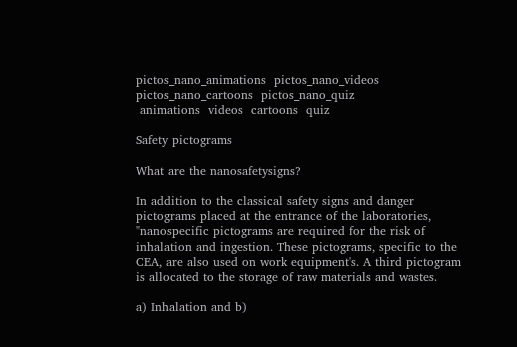pictos_nano_animations  pictos_nano_videos  pictos_nano_cartoons  pictos_nano_quiz
 animations  videos  cartoons  quiz

Safety pictograms

What are the nanosafetysigns?

In addition to the classical safety signs and danger pictograms placed at the entrance of the laboratories, "nanospecific pictograms are required for the risk of inhalation and ingestion. These pictograms, specific to the CEA, are also used on work equipment's. A third pictogram is allocated to the storage of raw materials and wastes.

a) Inhalation and b)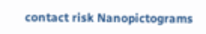contact risk Nanopictograms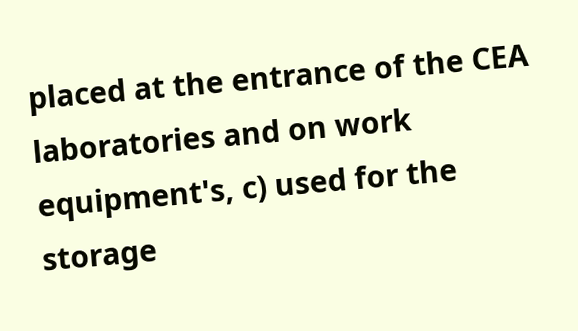placed at the entrance of the CEA laboratories and on work equipment's, c) used for the storage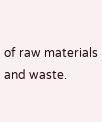of raw materials and waste.